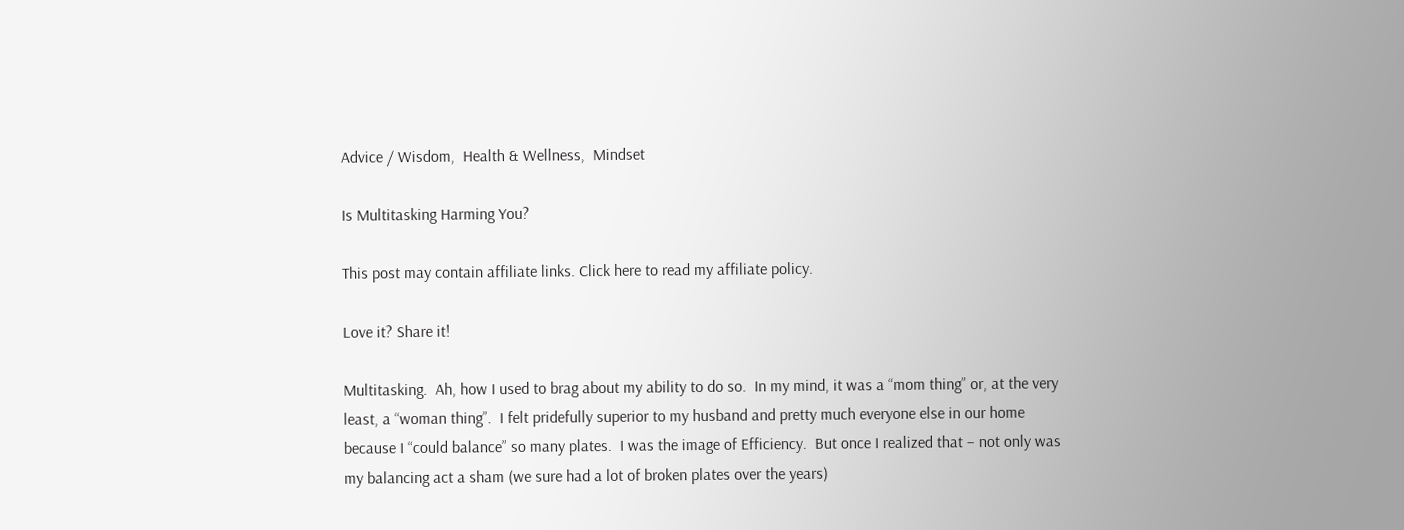Advice / Wisdom,  Health & Wellness,  Mindset

Is Multitasking Harming You?

This post may contain affiliate links. Click here to read my affiliate policy.

Love it? Share it!

Multitasking.  Ah, how I used to brag about my ability to do so.  In my mind, it was a “mom thing” or, at the very least, a “woman thing”.  I felt pridefully superior to my husband and pretty much everyone else in our home because I “could balance” so many plates.  I was the image of Efficiency.  But once I realized that – not only was my balancing act a sham (we sure had a lot of broken plates over the years)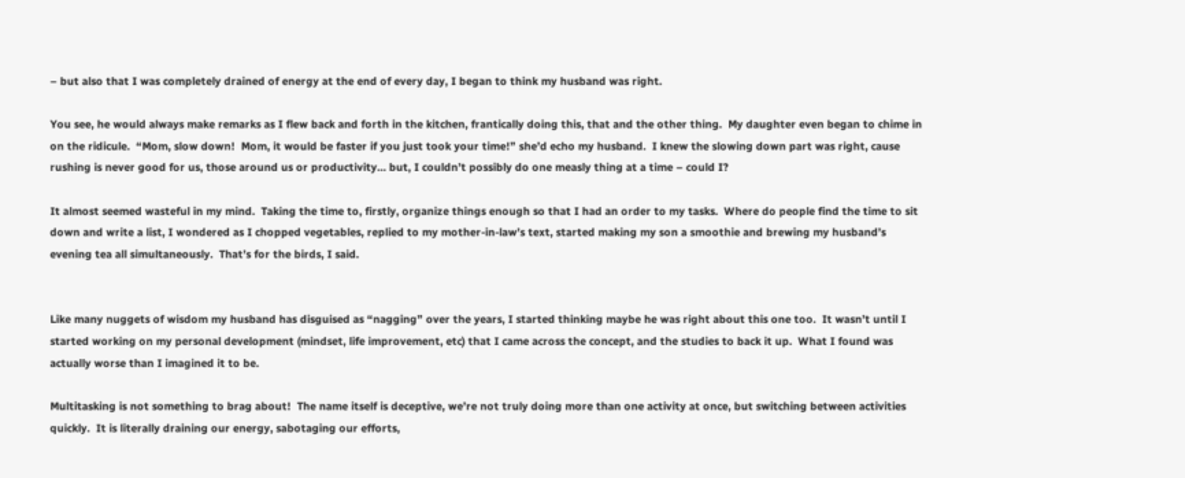– but also that I was completely drained of energy at the end of every day, I began to think my husband was right.

You see, he would always make remarks as I flew back and forth in the kitchen, frantically doing this, that and the other thing.  My daughter even began to chime in on the ridicule.  “Mom, slow down!  Mom, it would be faster if you just took your time!” she’d echo my husband.  I knew the slowing down part was right, cause rushing is never good for us, those around us or productivity… but, I couldn’t possibly do one measly thing at a time – could I?

It almost seemed wasteful in my mind.  Taking the time to, firstly, organize things enough so that I had an order to my tasks.  Where do people find the time to sit down and write a list, I wondered as I chopped vegetables, replied to my mother-in-law’s text, started making my son a smoothie and brewing my husband’s evening tea all simultaneously.  That’s for the birds, I said.


Like many nuggets of wisdom my husband has disguised as “nagging” over the years, I started thinking maybe he was right about this one too.  It wasn’t until I started working on my personal development (mindset, life improvement, etc) that I came across the concept, and the studies to back it up.  What I found was actually worse than I imagined it to be.

Multitasking is not something to brag about!  The name itself is deceptive, we’re not truly doing more than one activity at once, but switching between activities quickly.  It is literally draining our energy, sabotaging our efforts,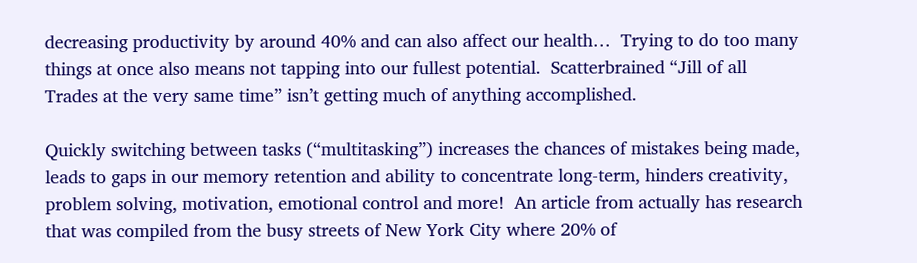decreasing productivity by around 40% and can also affect our health…  Trying to do too many things at once also means not tapping into our fullest potential.  Scatterbrained “Jill of all Trades at the very same time” isn’t getting much of anything accomplished.

Quickly switching between tasks (“multitasking”) increases the chances of mistakes being made, leads to gaps in our memory retention and ability to concentrate long-term, hinders creativity, problem solving, motivation, emotional control and more!  An article from actually has research that was compiled from the busy streets of New York City where 20% of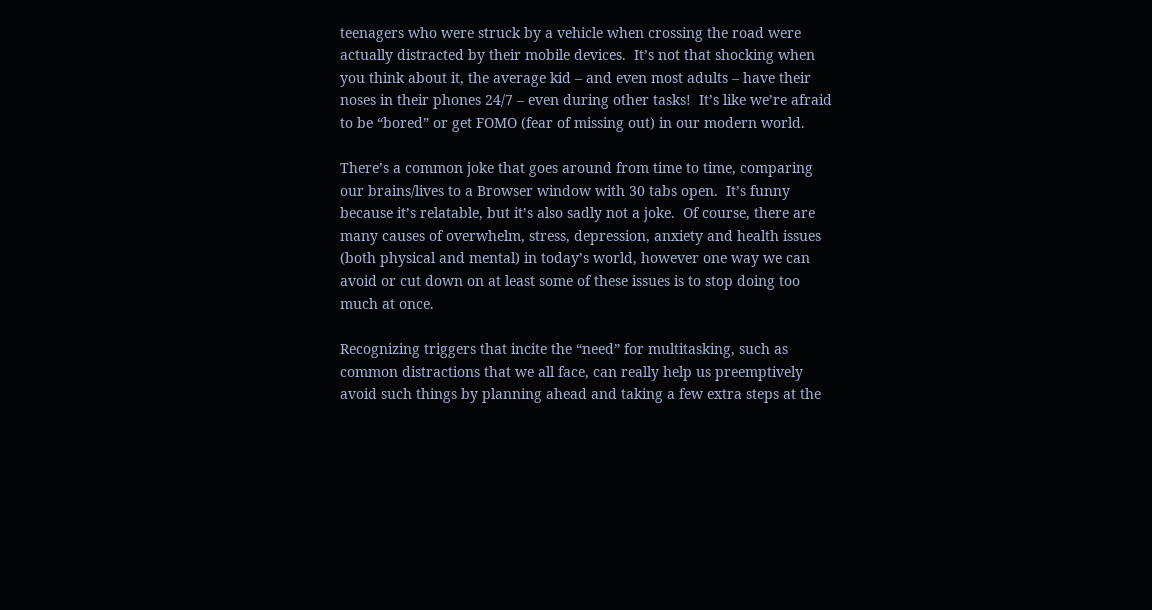teenagers who were struck by a vehicle when crossing the road were actually distracted by their mobile devices.  It’s not that shocking when you think about it, the average kid – and even most adults – have their noses in their phones 24/7 – even during other tasks!  It’s like we’re afraid to be “bored” or get FOMO (fear of missing out) in our modern world.

There’s a common joke that goes around from time to time, comparing our brains/lives to a Browser window with 30 tabs open.  It’s funny because it’s relatable, but it’s also sadly not a joke.  Of course, there are many causes of overwhelm, stress, depression, anxiety and health issues (both physical and mental) in today’s world, however one way we can avoid or cut down on at least some of these issues is to stop doing too much at once.

Recognizing triggers that incite the “need” for multitasking, such as common distractions that we all face, can really help us preemptively avoid such things by planning ahead and taking a few extra steps at the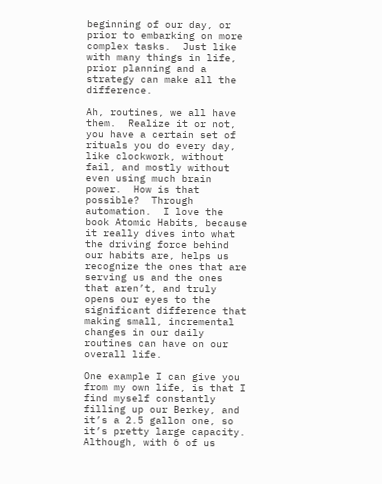beginning of our day, or prior to embarking on more complex tasks.  Just like with many things in life, prior planning and a strategy can make all the difference.

Ah, routines, we all have them.  Realize it or not, you have a certain set of rituals you do every day, like clockwork, without fail, and mostly without even using much brain power.  How is that possible?  Through automation.  I love the book Atomic Habits, because it really dives into what the driving force behind our habits are, helps us recognize the ones that are serving us and the ones that aren’t, and truly opens our eyes to the significant difference that making small, incremental changes in our daily routines can have on our overall life.

One example I can give you from my own life, is that I find myself constantly filling up our Berkey, and it’s a 2.5 gallon one, so it’s pretty large capacity.  Although, with 6 of us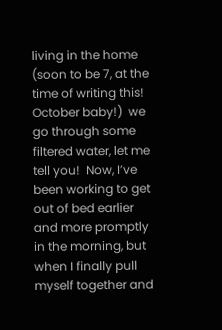living in the home (soon to be 7, at the time of writing this!  October baby!)  we go through some filtered water, let me tell you!  Now, I’ve been working to get out of bed earlier and more promptly in the morning, but when I finally pull myself together and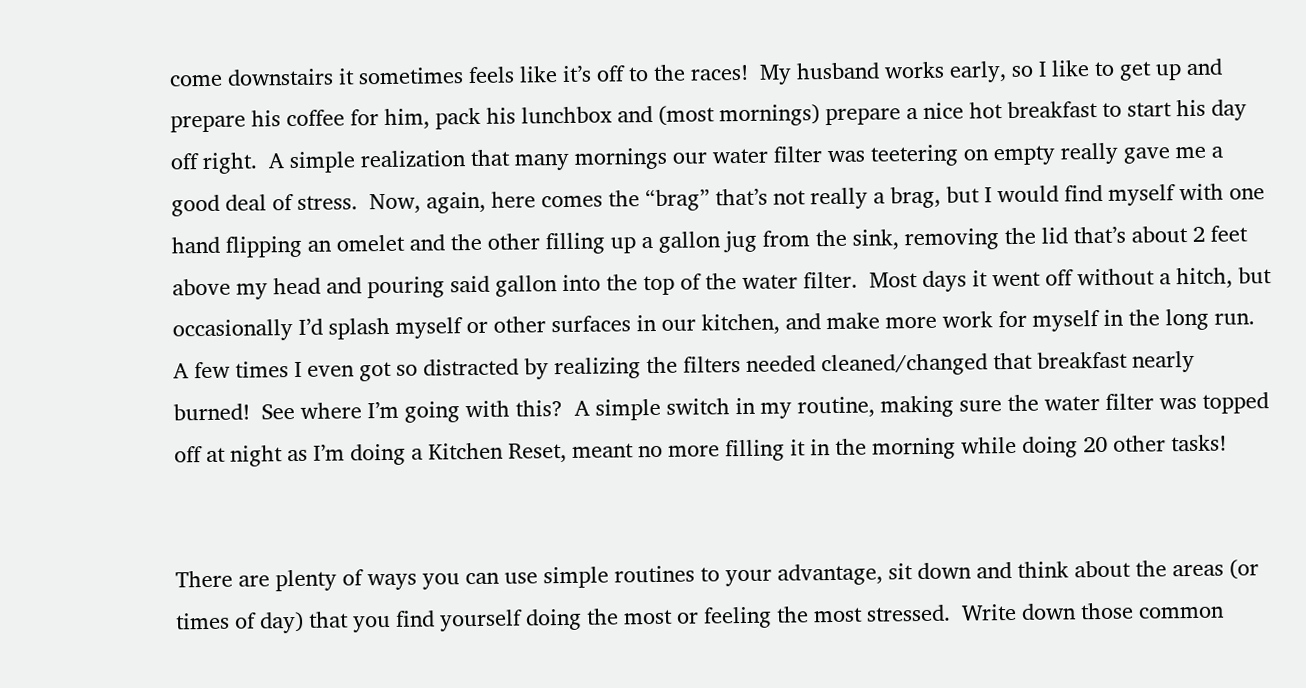come downstairs it sometimes feels like it’s off to the races!  My husband works early, so I like to get up and prepare his coffee for him, pack his lunchbox and (most mornings) prepare a nice hot breakfast to start his day off right.  A simple realization that many mornings our water filter was teetering on empty really gave me a good deal of stress.  Now, again, here comes the “brag” that’s not really a brag, but I would find myself with one hand flipping an omelet and the other filling up a gallon jug from the sink, removing the lid that’s about 2 feet above my head and pouring said gallon into the top of the water filter.  Most days it went off without a hitch, but occasionally I’d splash myself or other surfaces in our kitchen, and make more work for myself in the long run.  A few times I even got so distracted by realizing the filters needed cleaned/changed that breakfast nearly burned!  See where I’m going with this?  A simple switch in my routine, making sure the water filter was topped off at night as I’m doing a Kitchen Reset, meant no more filling it in the morning while doing 20 other tasks!


There are plenty of ways you can use simple routines to your advantage, sit down and think about the areas (or times of day) that you find yourself doing the most or feeling the most stressed.  Write down those common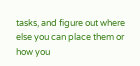tasks, and figure out where else you can place them or how you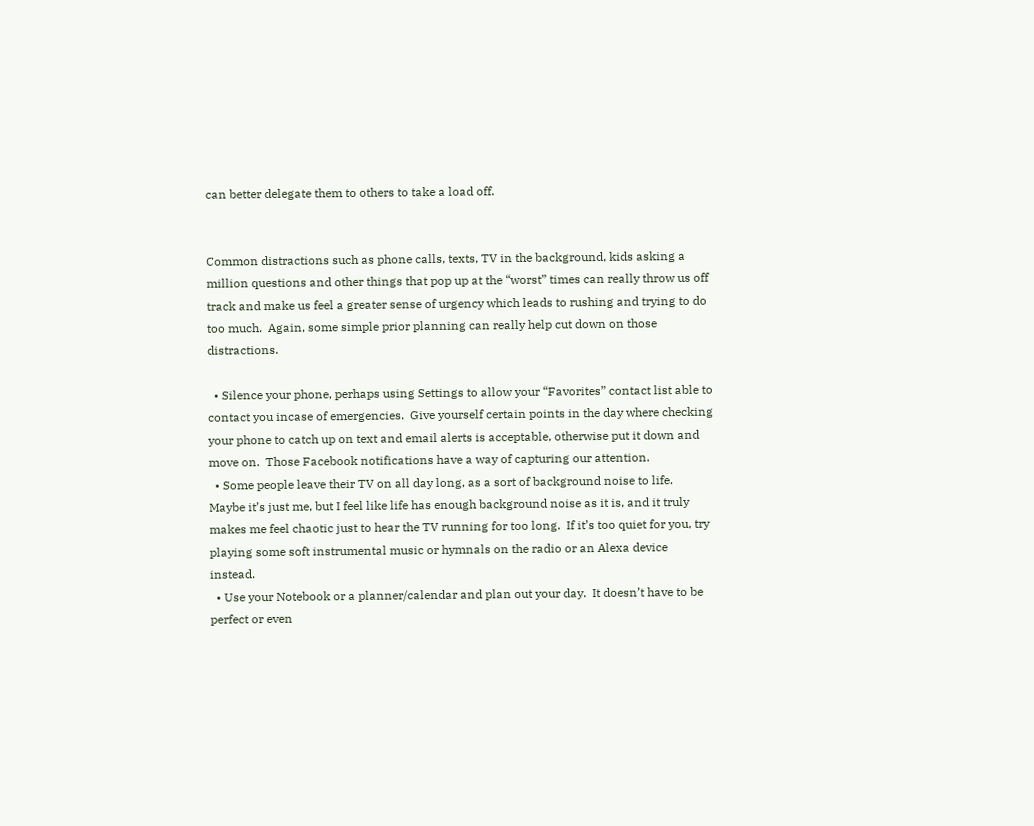can better delegate them to others to take a load off.


Common distractions such as phone calls, texts, TV in the background, kids asking a million questions and other things that pop up at the “worst” times can really throw us off track and make us feel a greater sense of urgency which leads to rushing and trying to do too much.  Again, some simple prior planning can really help cut down on those distractions.

  • Silence your phone, perhaps using Settings to allow your “Favorites” contact list able to contact you incase of emergencies.  Give yourself certain points in the day where checking your phone to catch up on text and email alerts is acceptable, otherwise put it down and move on.  Those Facebook notifications have a way of capturing our attention.
  • Some people leave their TV on all day long, as a sort of background noise to life.  Maybe it’s just me, but I feel like life has enough background noise as it is, and it truly makes me feel chaotic just to hear the TV running for too long.  If it’s too quiet for you, try playing some soft instrumental music or hymnals on the radio or an Alexa device instead.
  • Use your Notebook or a planner/calendar and plan out your day.  It doesn’t have to be perfect or even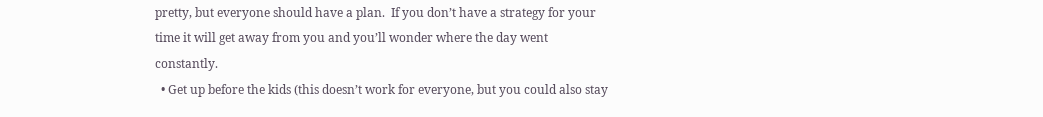pretty, but everyone should have a plan.  If you don’t have a strategy for your time it will get away from you and you’ll wonder where the day went constantly.
  • Get up before the kids (this doesn’t work for everyone, but you could also stay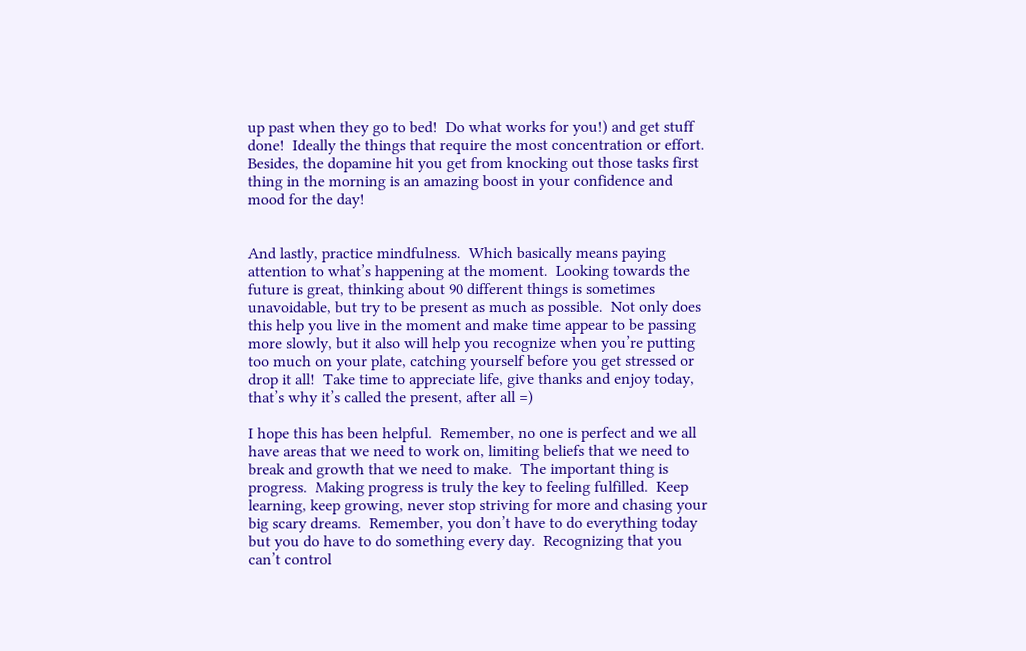up past when they go to bed!  Do what works for you!) and get stuff done!  Ideally the things that require the most concentration or effort.  Besides, the dopamine hit you get from knocking out those tasks first thing in the morning is an amazing boost in your confidence and mood for the day!


And lastly, practice mindfulness.  Which basically means paying attention to what’s happening at the moment.  Looking towards the future is great, thinking about 90 different things is sometimes unavoidable, but try to be present as much as possible.  Not only does this help you live in the moment and make time appear to be passing more slowly, but it also will help you recognize when you’re putting too much on your plate, catching yourself before you get stressed or drop it all!  Take time to appreciate life, give thanks and enjoy today, that’s why it’s called the present, after all =)

I hope this has been helpful.  Remember, no one is perfect and we all have areas that we need to work on, limiting beliefs that we need to break and growth that we need to make.  The important thing is progress.  Making progress is truly the key to feeling fulfilled.  Keep learning, keep growing, never stop striving for more and chasing your big scary dreams.  Remember, you don’t have to do everything today but you do have to do something every day.  Recognizing that you can’t control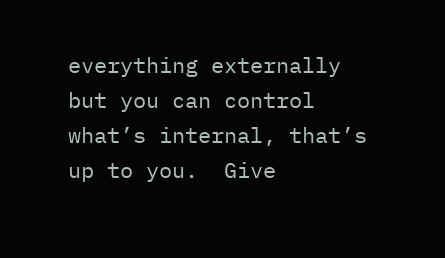everything externally but you can control what’s internal, that’s up to you.  Give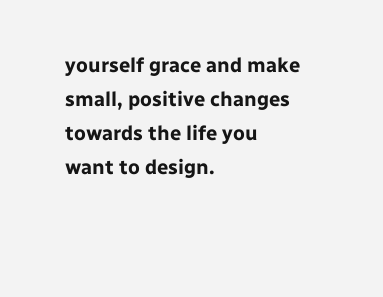yourself grace and make small, positive changes towards the life you want to design.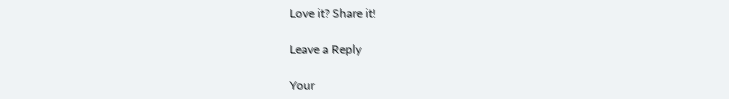Love it? Share it!

Leave a Reply

Your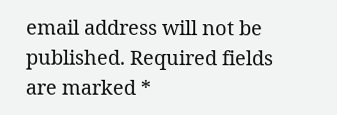email address will not be published. Required fields are marked *